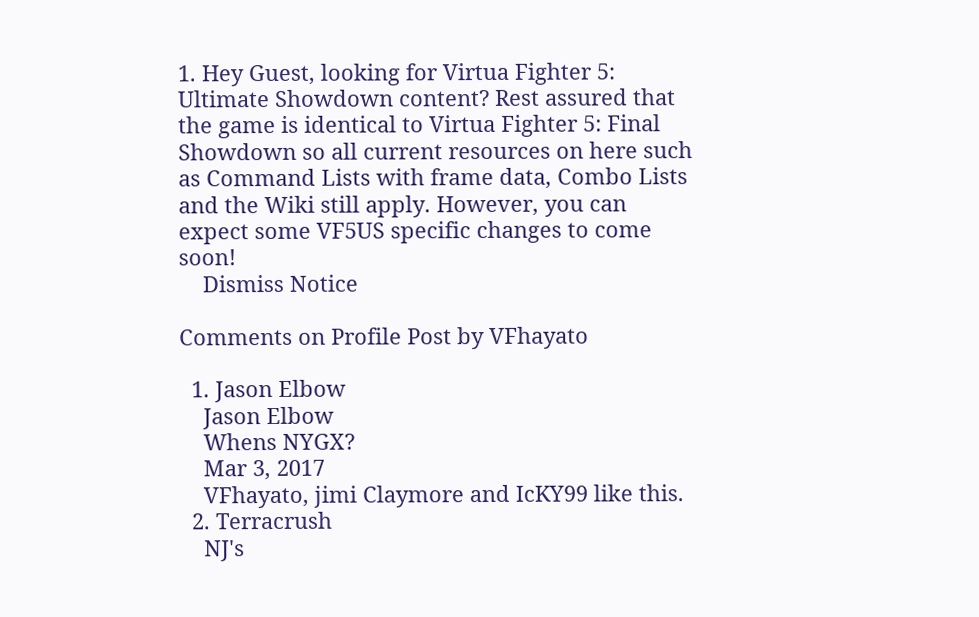1. Hey Guest, looking for Virtua Fighter 5: Ultimate Showdown content? Rest assured that the game is identical to Virtua Fighter 5: Final Showdown so all current resources on here such as Command Lists with frame data, Combo Lists and the Wiki still apply. However, you can expect some VF5US specific changes to come soon!
    Dismiss Notice

Comments on Profile Post by VFhayato

  1. Jason Elbow
    Jason Elbow
    Whens NYGX?
    Mar 3, 2017
    VFhayato, jimi Claymore and IcKY99 like this.
  2. Terracrush
    NJ's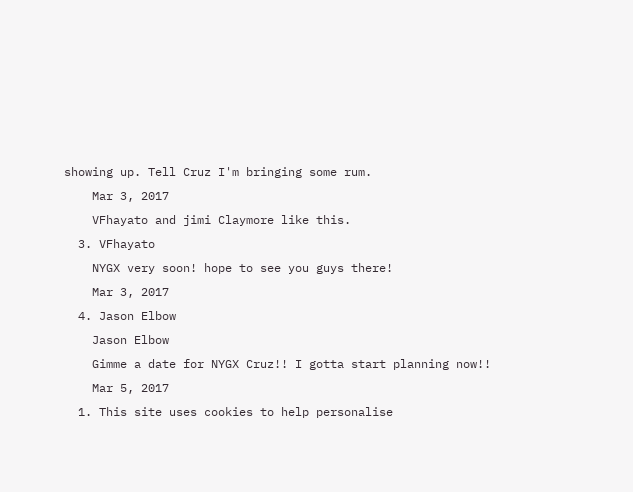showing up. Tell Cruz I'm bringing some rum.
    Mar 3, 2017
    VFhayato and jimi Claymore like this.
  3. VFhayato
    NYGX very soon! hope to see you guys there!
    Mar 3, 2017
  4. Jason Elbow
    Jason Elbow
    Gimme a date for NYGX Cruz!! I gotta start planning now!!
    Mar 5, 2017
  1. This site uses cookies to help personalise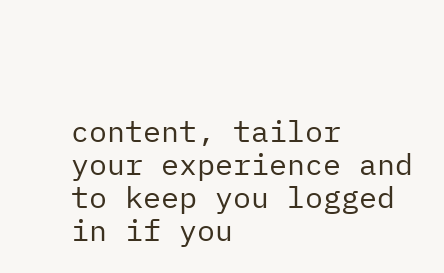content, tailor your experience and to keep you logged in if you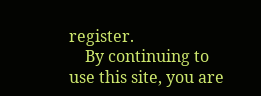register.
    By continuing to use this site, you are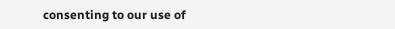consenting to our use of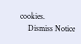cookies.
    Dismiss Notice